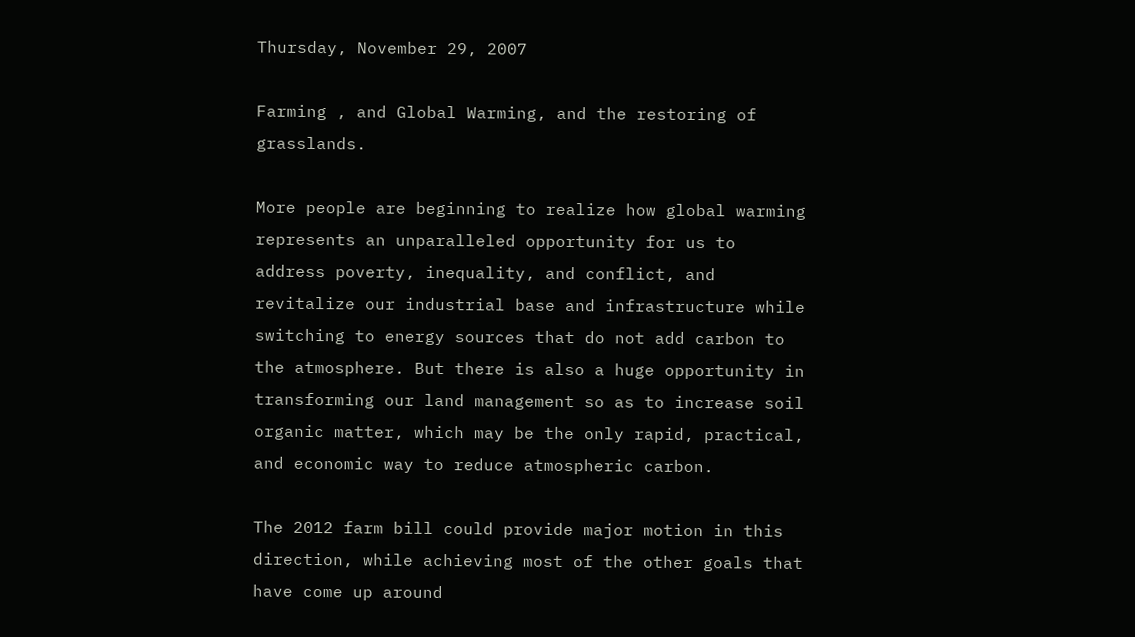Thursday, November 29, 2007

Farming , and Global Warming, and the restoring of grasslands.

More people are beginning to realize how global warming represents an unparalleled opportunity for us to address poverty, inequality, and conflict, and revitalize our industrial base and infrastructure while switching to energy sources that do not add carbon to the atmosphere. But there is also a huge opportunity in transforming our land management so as to increase soil organic matter, which may be the only rapid, practical, and economic way to reduce atmospheric carbon.

The 2012 farm bill could provide major motion in this direction, while achieving most of the other goals that have come up around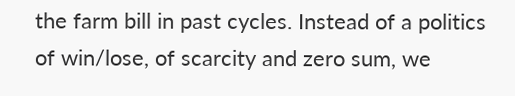the farm bill in past cycles. Instead of a politics of win/lose, of scarcity and zero sum, we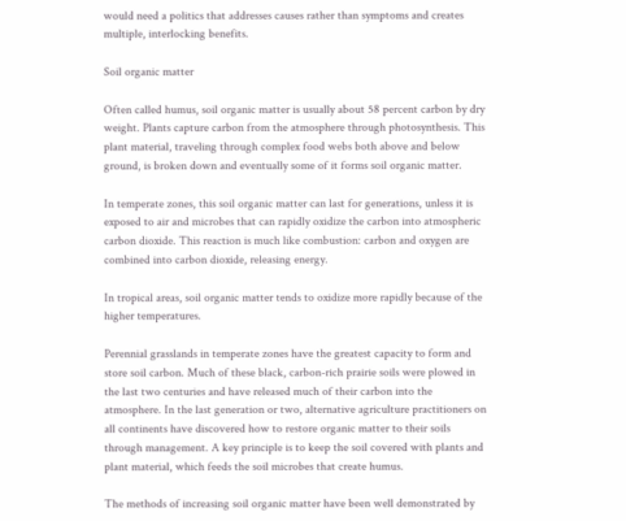would need a politics that addresses causes rather than symptoms and creates multiple, interlocking benefits.

Soil organic matter

Often called humus, soil organic matter is usually about 58 percent carbon by dry weight. Plants capture carbon from the atmosphere through photosynthesis. This plant material, traveling through complex food webs both above and below ground, is broken down and eventually some of it forms soil organic matter.

In temperate zones, this soil organic matter can last for generations, unless it is exposed to air and microbes that can rapidly oxidize the carbon into atmospheric carbon dioxide. This reaction is much like combustion: carbon and oxygen are combined into carbon dioxide, releasing energy.

In tropical areas, soil organic matter tends to oxidize more rapidly because of the higher temperatures.

Perennial grasslands in temperate zones have the greatest capacity to form and store soil carbon. Much of these black, carbon-rich prairie soils were plowed in the last two centuries and have released much of their carbon into the atmosphere. In the last generation or two, alternative agriculture practitioners on all continents have discovered how to restore organic matter to their soils through management. A key principle is to keep the soil covered with plants and plant material, which feeds the soil microbes that create humus.

The methods of increasing soil organic matter have been well demonstrated by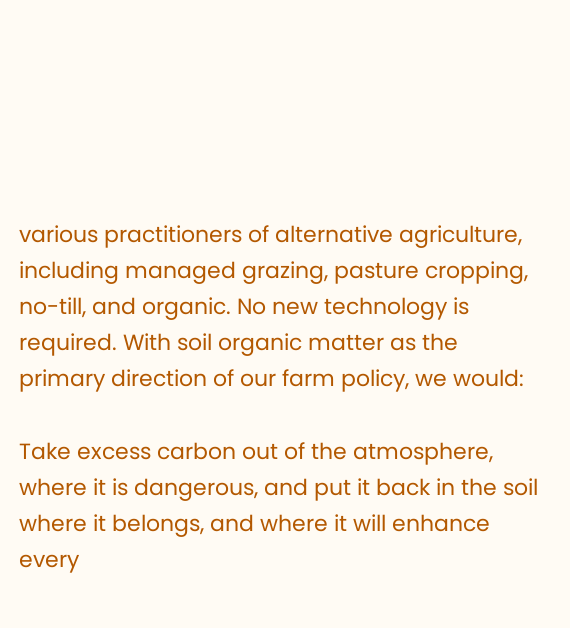various practitioners of alternative agriculture, including managed grazing, pasture cropping, no-till, and organic. No new technology is required. With soil organic matter as the primary direction of our farm policy, we would:

Take excess carbon out of the atmosphere, where it is dangerous, and put it back in the soil where it belongs, and where it will enhance every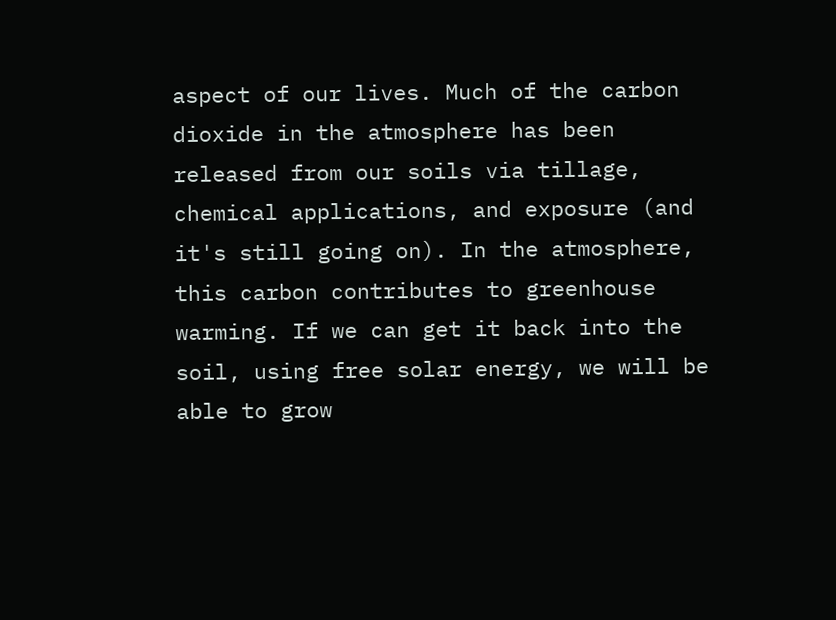aspect of our lives. Much of the carbon dioxide in the atmosphere has been released from our soils via tillage, chemical applications, and exposure (and it's still going on). In the atmosphere, this carbon contributes to greenhouse warming. If we can get it back into the soil, using free solar energy, we will be able to grow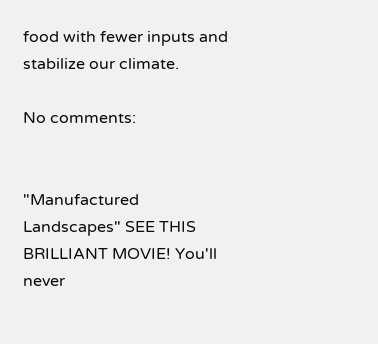food with fewer inputs and stabilize our climate.

No comments:


"Manufactured Landscapes" SEE THIS BRILLIANT MOVIE! You'll never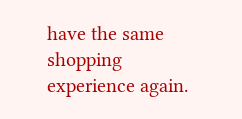have the same shopping experience again.